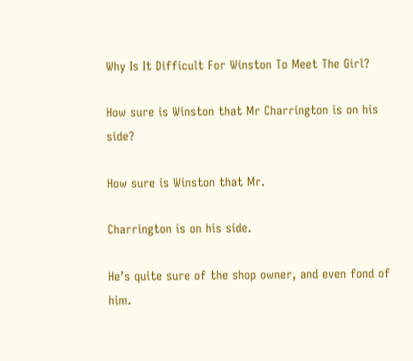Why Is It Difficult For Winston To Meet The Girl?

How sure is Winston that Mr Charrington is on his side?

How sure is Winston that Mr.

Charrington is on his side.

He’s quite sure of the shop owner, and even fond of him.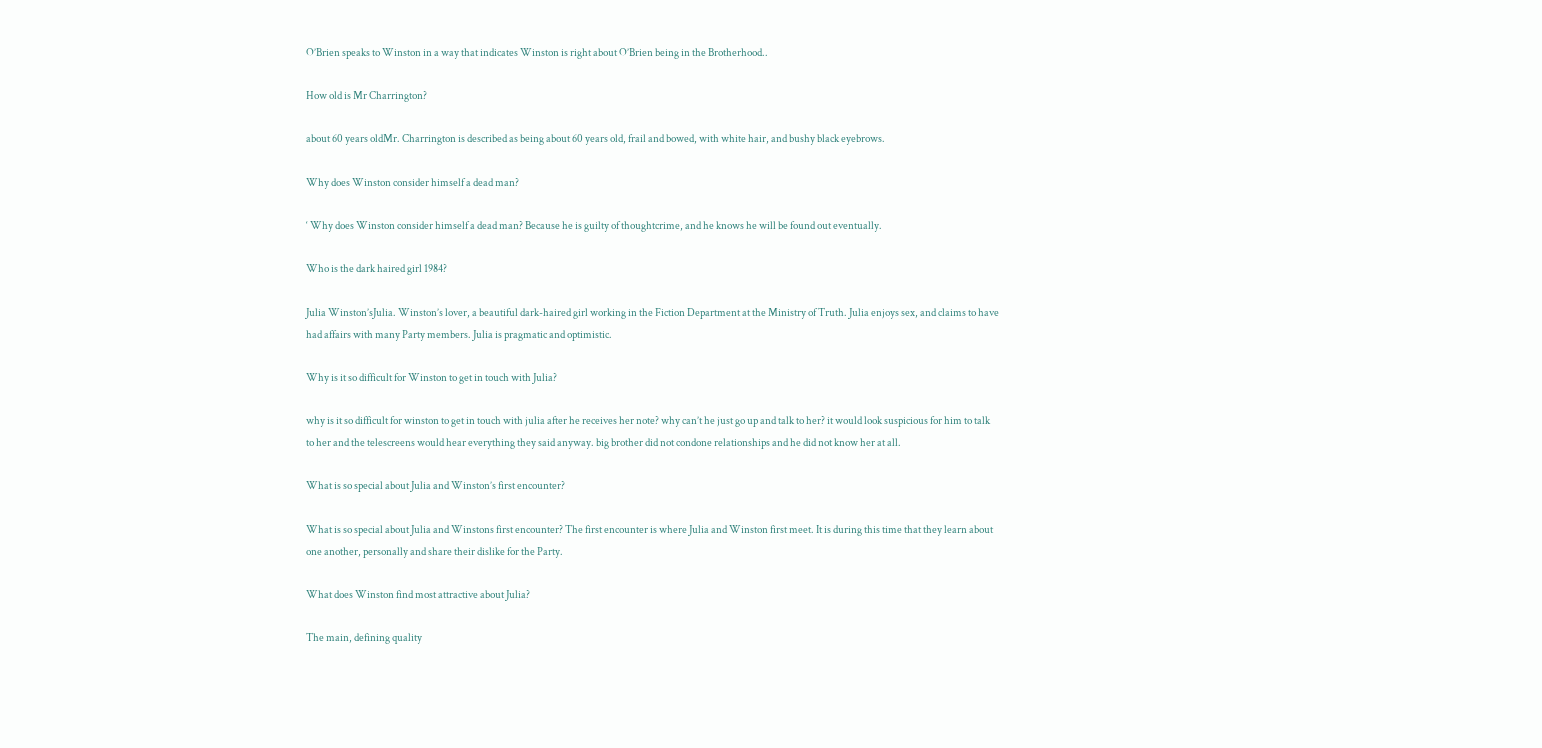O’Brien speaks to Winston in a way that indicates Winston is right about O’Brien being in the Brotherhood..

How old is Mr Charrington?

about 60 years oldMr. Charrington is described as being about 60 years old, frail and bowed, with white hair, and bushy black eyebrows.

Why does Winston consider himself a dead man?

‘ Why does Winston consider himself a dead man? Because he is guilty of thoughtcrime, and he knows he will be found out eventually.

Who is the dark haired girl 1984?

Julia Winston’sJulia. Winston’s lover, a beautiful dark-haired girl working in the Fiction Department at the Ministry of Truth. Julia enjoys sex, and claims to have had affairs with many Party members. Julia is pragmatic and optimistic.

Why is it so difficult for Winston to get in touch with Julia?

why is it so difficult for winston to get in touch with julia after he receives her note? why can’t he just go up and talk to her? it would look suspicious for him to talk to her and the telescreens would hear everything they said anyway. big brother did not condone relationships and he did not know her at all.

What is so special about Julia and Winston’s first encounter?

What is so special about Julia and Winstons first encounter? The first encounter is where Julia and Winston first meet. It is during this time that they learn about one another, personally and share their dislike for the Party.

What does Winston find most attractive about Julia?

The main, defining quality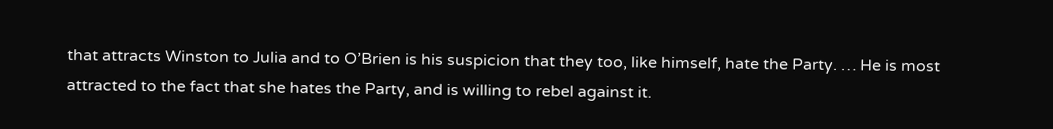that attracts Winston to Julia and to O’Brien is his suspicion that they too, like himself, hate the Party. … He is most attracted to the fact that she hates the Party, and is willing to rebel against it.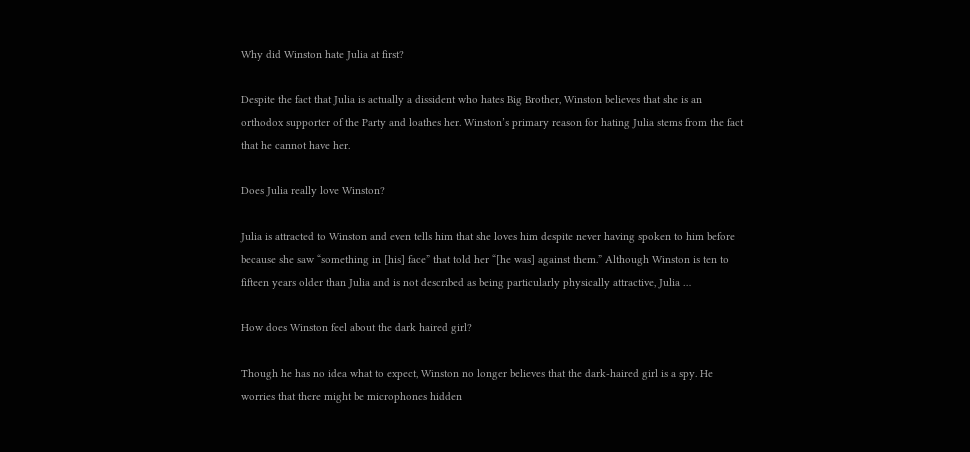Why did Winston hate Julia at first?

Despite the fact that Julia is actually a dissident who hates Big Brother, Winston believes that she is an orthodox supporter of the Party and loathes her. Winston’s primary reason for hating Julia stems from the fact that he cannot have her.

Does Julia really love Winston?

Julia is attracted to Winston and even tells him that she loves him despite never having spoken to him before because she saw “something in [his] face” that told her “[he was] against them.” Although Winston is ten to fifteen years older than Julia and is not described as being particularly physically attractive, Julia …

How does Winston feel about the dark haired girl?

Though he has no idea what to expect, Winston no longer believes that the dark-haired girl is a spy. He worries that there might be microphones hidden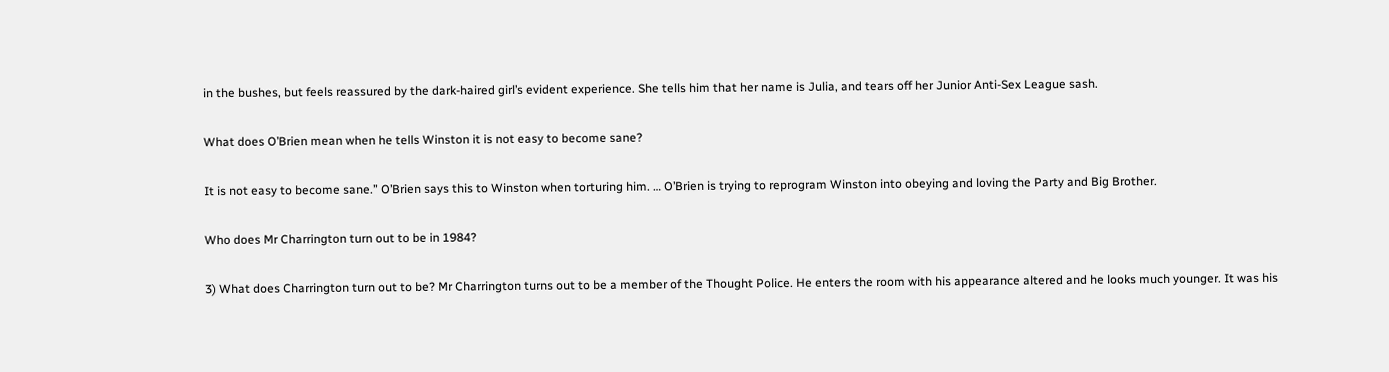in the bushes, but feels reassured by the dark-haired girl’s evident experience. She tells him that her name is Julia, and tears off her Junior Anti-Sex League sash.

What does O’Brien mean when he tells Winston it is not easy to become sane?

It is not easy to become sane.” O’Brien says this to Winston when torturing him. … O’Brien is trying to reprogram Winston into obeying and loving the Party and Big Brother.

Who does Mr Charrington turn out to be in 1984?

3) What does Charrington turn out to be? Mr Charrington turns out to be a member of the Thought Police. He enters the room with his appearance altered and he looks much younger. It was his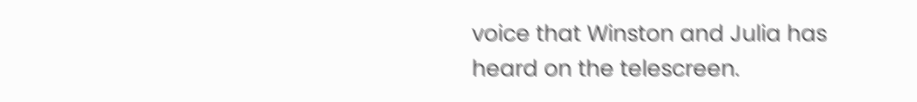voice that Winston and Julia has heard on the telescreen.